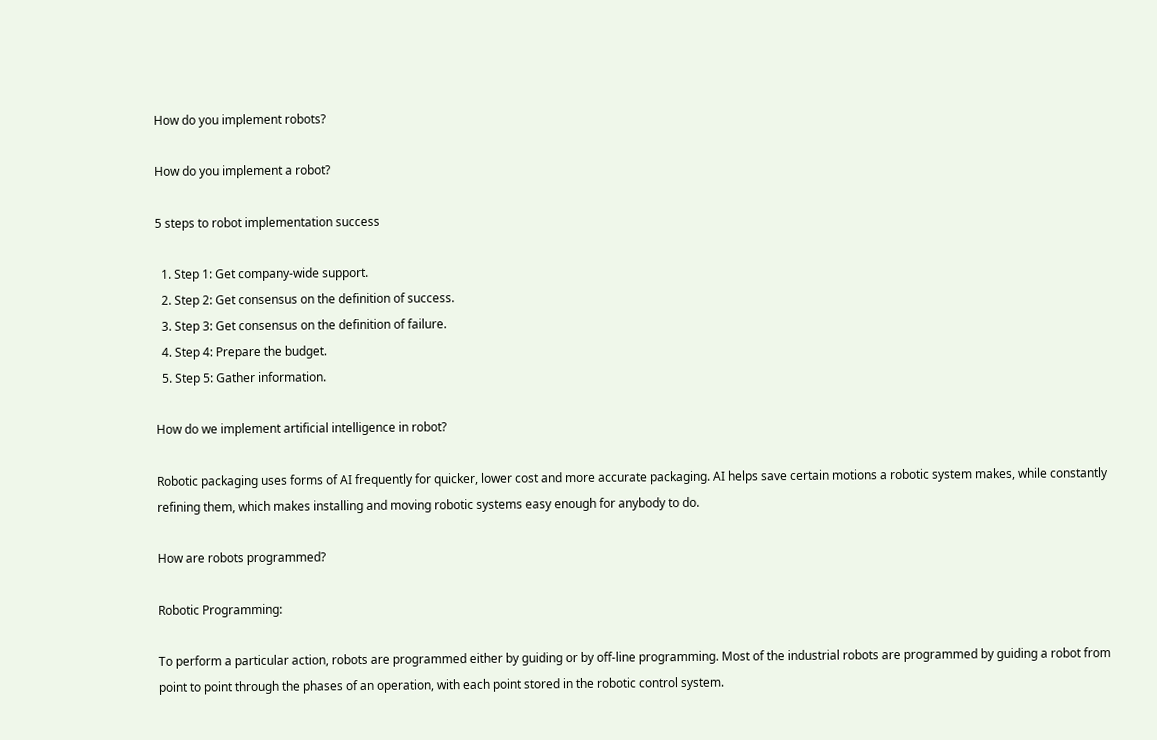How do you implement robots?

How do you implement a robot?

5 steps to robot implementation success

  1. Step 1: Get company-wide support.
  2. Step 2: Get consensus on the definition of success.
  3. Step 3: Get consensus on the definition of failure.
  4. Step 4: Prepare the budget.
  5. Step 5: Gather information.

How do we implement artificial intelligence in robot?

Robotic packaging uses forms of AI frequently for quicker, lower cost and more accurate packaging. AI helps save certain motions a robotic system makes, while constantly refining them, which makes installing and moving robotic systems easy enough for anybody to do.

How are robots programmed?

Robotic Programming:

To perform a particular action, robots are programmed either by guiding or by off-line programming. Most of the industrial robots are programmed by guiding a robot from point to point through the phases of an operation, with each point stored in the robotic control system.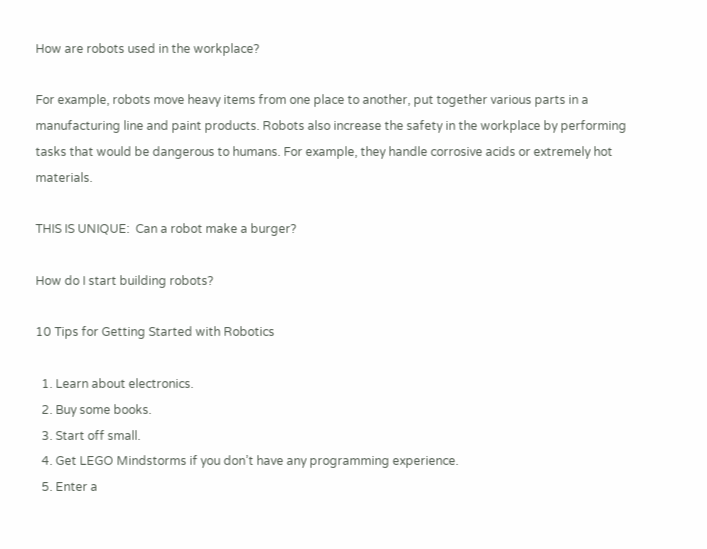How are robots used in the workplace?

For example, robots move heavy items from one place to another, put together various parts in a manufacturing line and paint products. Robots also increase the safety in the workplace by performing tasks that would be dangerous to humans. For example, they handle corrosive acids or extremely hot materials.

THIS IS UNIQUE:  Can a robot make a burger?

How do I start building robots?

10 Tips for Getting Started with Robotics

  1. Learn about electronics.
  2. Buy some books.
  3. Start off small.
  4. Get LEGO Mindstorms if you don’t have any programming experience.
  5. Enter a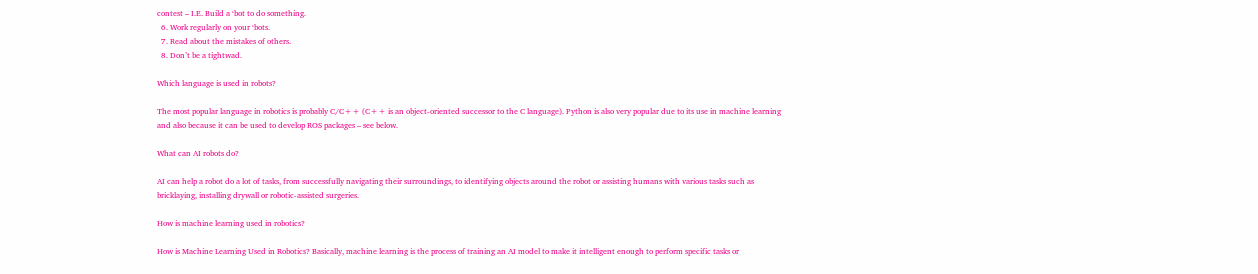contest – I.E. Build a ‘bot to do something.
  6. Work regularly on your ‘bots.
  7. Read about the mistakes of others.
  8. Don’t be a tightwad.

Which language is used in robots?

The most popular language in robotics is probably C/C++ (C++ is an object-oriented successor to the C language). Python is also very popular due to its use in machine learning and also because it can be used to develop ROS packages – see below.

What can AI robots do?

AI can help a robot do a lot of tasks, from successfully navigating their surroundings, to identifying objects around the robot or assisting humans with various tasks such as bricklaying, installing drywall or robotic-assisted surgeries.

How is machine learning used in robotics?

How is Machine Learning Used in Robotics? Basically, machine learning is the process of training an AI model to make it intelligent enough to perform specific tasks or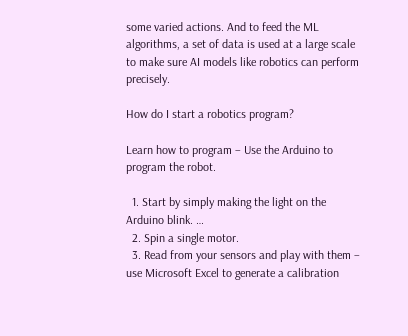some varied actions. And to feed the ML algorithms, a set of data is used at a large scale to make sure AI models like robotics can perform precisely.

How do I start a robotics program?

Learn how to program – Use the Arduino to program the robot.

  1. Start by simply making the light on the Arduino blink. …
  2. Spin a single motor.
  3. Read from your sensors and play with them – use Microsoft Excel to generate a calibration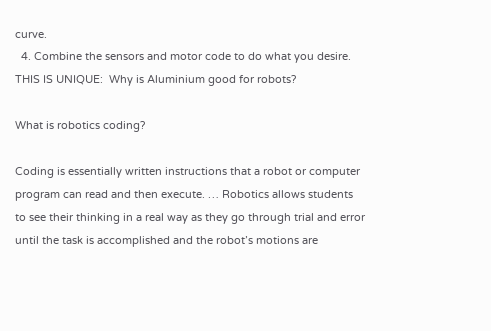curve.
  4. Combine the sensors and motor code to do what you desire.
THIS IS UNIQUE:  Why is Aluminium good for robots?

What is robotics coding?

Coding is essentially written instructions that a robot or computer program can read and then execute. … Robotics allows students to see their thinking in a real way as they go through trial and error until the task is accomplished and the robot’s motions are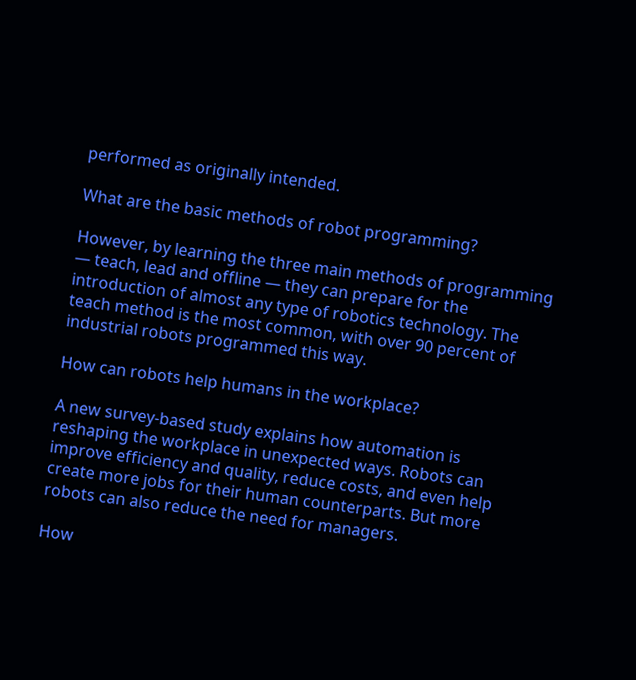performed as originally intended.

What are the basic methods of robot programming?

However, by learning the three main methods of programming — teach, lead and offline — they can prepare for the introduction of almost any type of robotics technology. The teach method is the most common, with over 90 percent of industrial robots programmed this way.

How can robots help humans in the workplace?

A new survey-based study explains how automation is reshaping the workplace in unexpected ways. Robots can improve efficiency and quality, reduce costs, and even help create more jobs for their human counterparts. But more robots can also reduce the need for managers.

How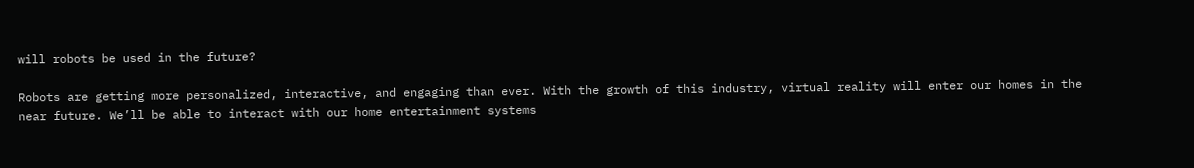will robots be used in the future?

Robots are getting more personalized, interactive, and engaging than ever. With the growth of this industry, virtual reality will enter our homes in the near future. We’ll be able to interact with our home entertainment systems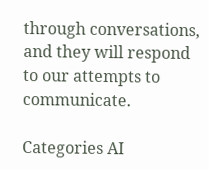through conversations, and they will respond to our attempts to communicate.

Categories AI